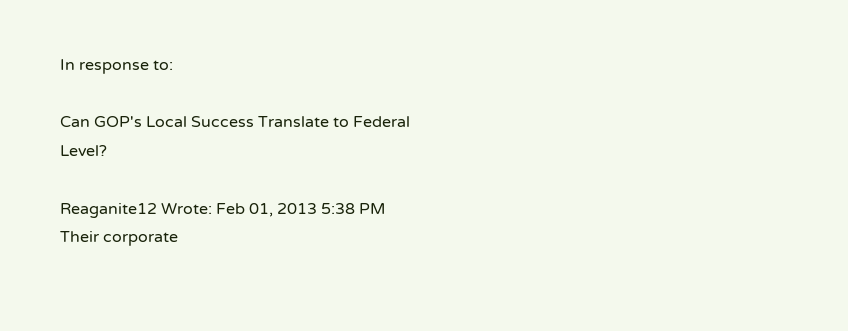In response to:

Can GOP's Local Success Translate to Federal Level?

Reaganite12 Wrote: Feb 01, 2013 5:38 PM
Their corporate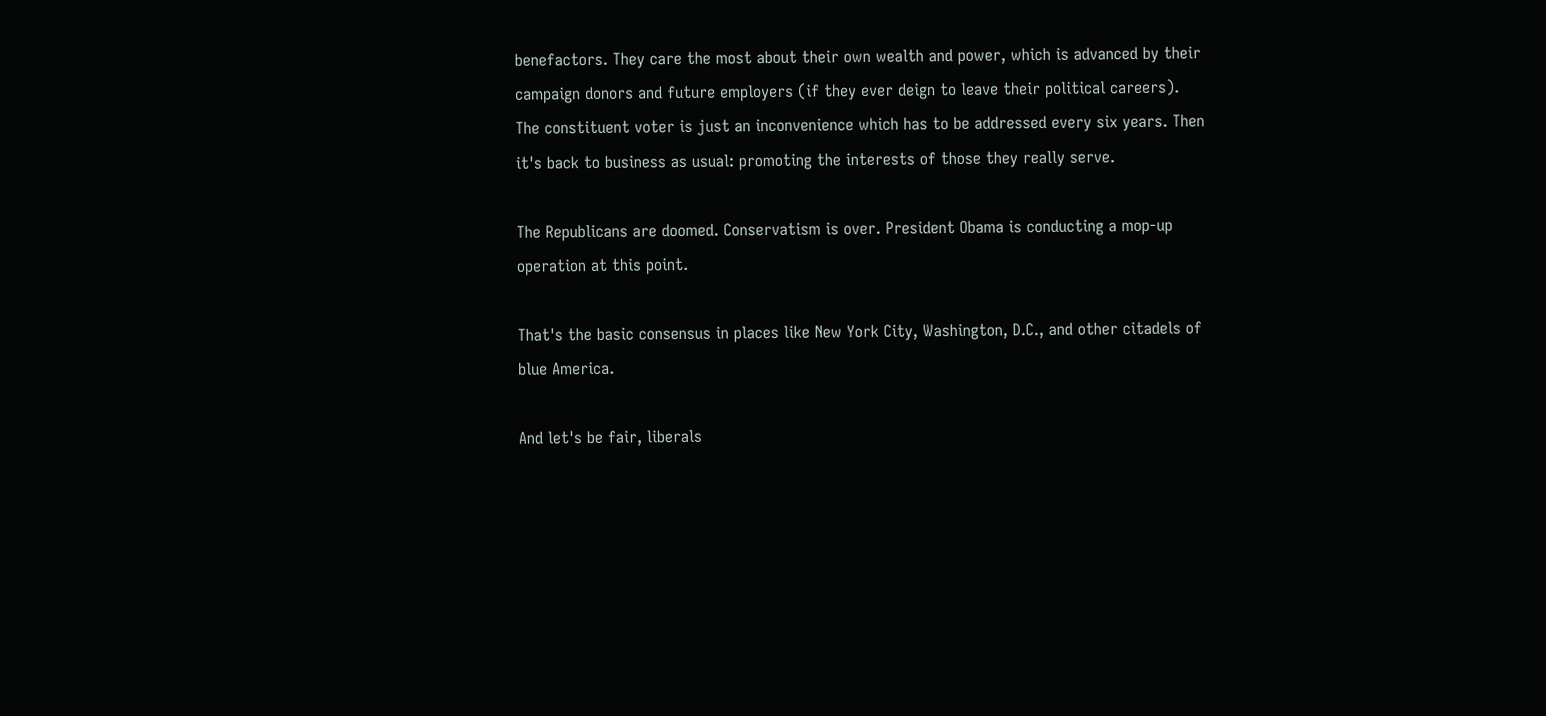benefactors. They care the most about their own wealth and power, which is advanced by their campaign donors and future employers (if they ever deign to leave their political careers). The constituent voter is just an inconvenience which has to be addressed every six years. Then it's back to business as usual: promoting the interests of those they really serve.

The Republicans are doomed. Conservatism is over. President Obama is conducting a mop-up operation at this point.

That's the basic consensus in places like New York City, Washington, D.C., and other citadels of blue America.

And let's be fair, liberals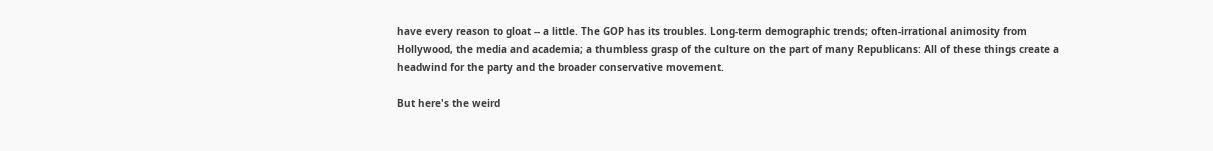have every reason to gloat -- a little. The GOP has its troubles. Long-term demographic trends; often-irrational animosity from Hollywood, the media and academia; a thumbless grasp of the culture on the part of many Republicans: All of these things create a headwind for the party and the broader conservative movement.

But here's the weird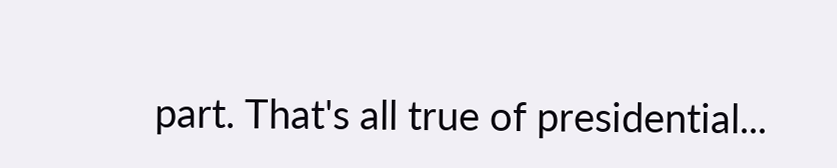part. That's all true of presidential...